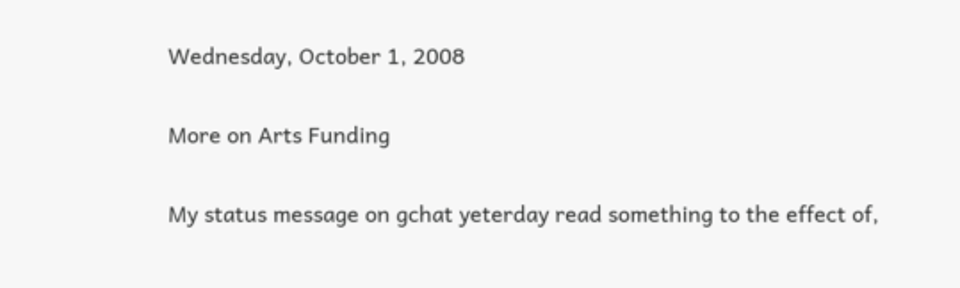Wednesday, October 1, 2008

More on Arts Funding

My status message on gchat yeterday read something to the effect of,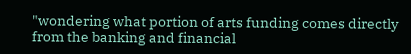"wondering what portion of arts funding comes directly from the banking and financial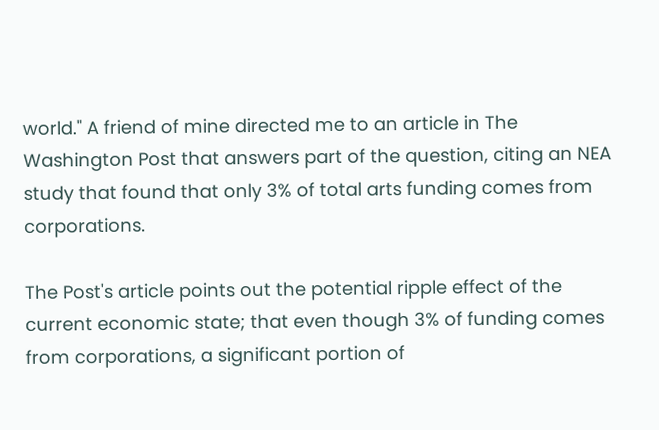world." A friend of mine directed me to an article in The Washington Post that answers part of the question, citing an NEA study that found that only 3% of total arts funding comes from corporations.

The Post's article points out the potential ripple effect of the current economic state; that even though 3% of funding comes from corporations, a significant portion of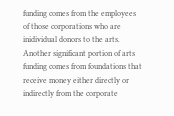funding comes from the employees of those corporations who are inidividual donors to the arts. Another significant portion of arts funding comes from foundations that receive money either directly or indirectly from the corporate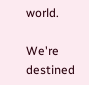world.

We're destined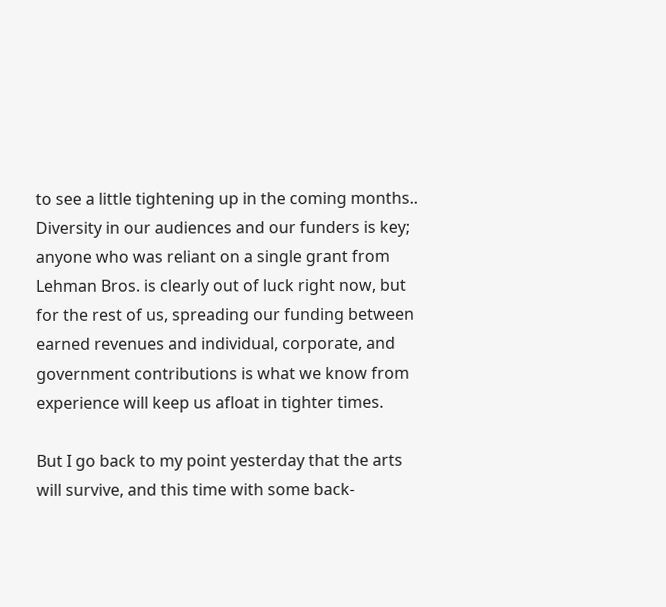to see a little tightening up in the coming months.. Diversity in our audiences and our funders is key; anyone who was reliant on a single grant from Lehman Bros. is clearly out of luck right now, but for the rest of us, spreading our funding between earned revenues and individual, corporate, and government contributions is what we know from experience will keep us afloat in tighter times.

But I go back to my point yesterday that the arts will survive, and this time with some back-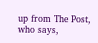up from The Post, who says,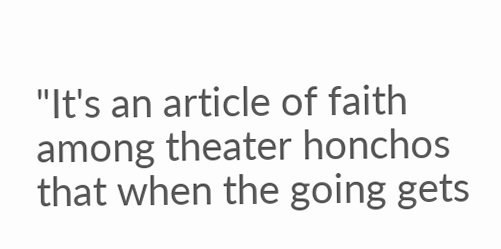"It's an article of faith among theater honchos that when the going gets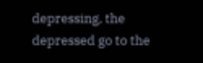depressing, the depressed go to the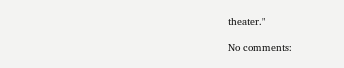theater."

No comments: